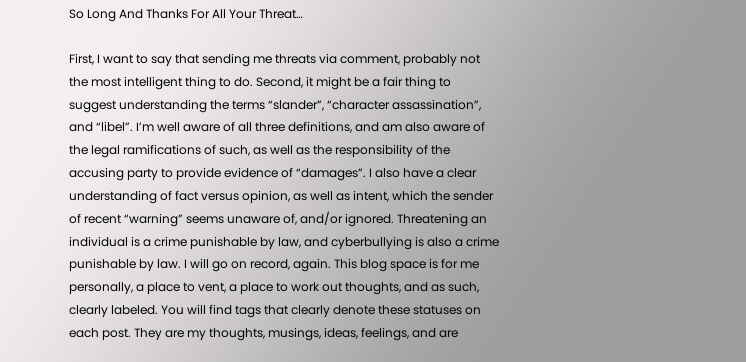So Long And Thanks For All Your Threat…

First, I want to say that sending me threats via comment, probably not the most intelligent thing to do. Second, it might be a fair thing to suggest understanding the terms “slander”, “character assassination”, and “libel”. I’m well aware of all three definitions, and am also aware of the legal ramifications of such, as well as the responsibility of the accusing party to provide evidence of “damages”. I also have a clear understanding of fact versus opinion, as well as intent, which the sender of recent “warning” seems unaware of, and/or ignored. Threatening an individual is a crime punishable by law, and cyberbullying is also a crime punishable by law. I will go on record, again. This blog space is for me personally, a place to vent, a place to work out thoughts, and as such, clearly labeled. You will find tags that clearly denote these statuses on each post. They are my thoughts, musings, ideas, feelings, and are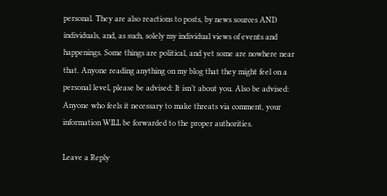personal. They are also reactions to posts, by news sources AND individuals, and, as such, solely my individual views of events and happenings. Some things are political, and yet some are nowhere near that. Anyone reading anything on my blog that they might feel on a personal level, please be advised: It isn’t about you. Also be advised: Anyone who feels it necessary to make threats via comment, your information WILL be forwarded to the proper authorities.

Leave a Reply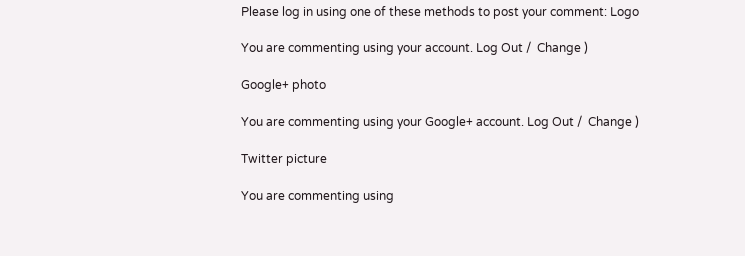Please log in using one of these methods to post your comment: Logo

You are commenting using your account. Log Out /  Change )

Google+ photo

You are commenting using your Google+ account. Log Out /  Change )

Twitter picture

You are commenting using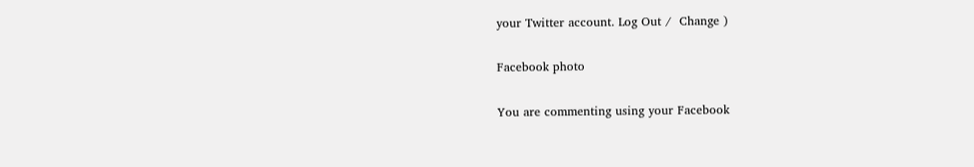your Twitter account. Log Out /  Change )

Facebook photo

You are commenting using your Facebook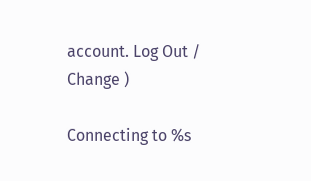account. Log Out /  Change )

Connecting to %s